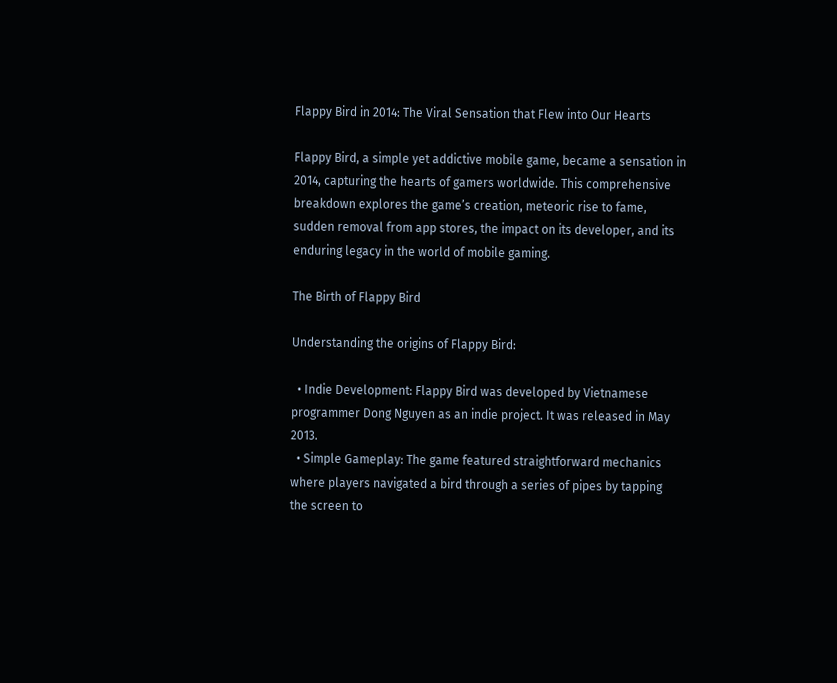Flappy Bird in 2014: The Viral Sensation that Flew into Our Hearts

Flappy Bird, a simple yet addictive mobile game, became a sensation in 2014, capturing the hearts of gamers worldwide. This comprehensive breakdown explores the game’s creation, meteoric rise to fame, sudden removal from app stores, the impact on its developer, and its enduring legacy in the world of mobile gaming.

The Birth of Flappy Bird

Understanding the origins of Flappy Bird:

  • Indie Development: Flappy Bird was developed by Vietnamese programmer Dong Nguyen as an indie project. It was released in May 2013.
  • Simple Gameplay: The game featured straightforward mechanics where players navigated a bird through a series of pipes by tapping the screen to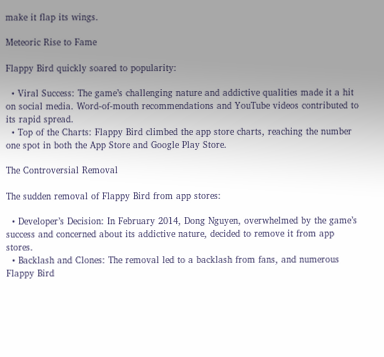make it flap its wings.

Meteoric Rise to Fame

Flappy Bird quickly soared to popularity:

  • Viral Success: The game’s challenging nature and addictive qualities made it a hit on social media. Word-of-mouth recommendations and YouTube videos contributed to its rapid spread.
  • Top of the Charts: Flappy Bird climbed the app store charts, reaching the number one spot in both the App Store and Google Play Store.

The Controversial Removal

The sudden removal of Flappy Bird from app stores:

  • Developer’s Decision: In February 2014, Dong Nguyen, overwhelmed by the game’s success and concerned about its addictive nature, decided to remove it from app stores.
  • Backlash and Clones: The removal led to a backlash from fans, and numerous Flappy Bird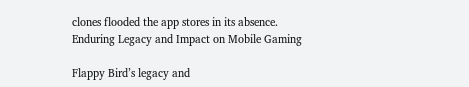clones flooded the app stores in its absence.
Enduring Legacy and Impact on Mobile Gaming

Flappy Bird’s legacy and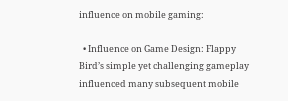influence on mobile gaming:

  • Influence on Game Design: Flappy Bird’s simple yet challenging gameplay influenced many subsequent mobile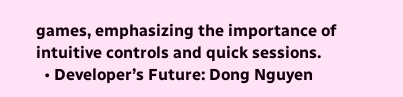games, emphasizing the importance of intuitive controls and quick sessions.
  • Developer’s Future: Dong Nguyen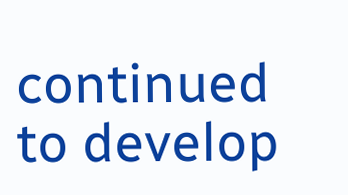continued to develop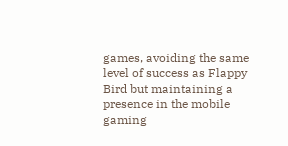games, avoiding the same level of success as Flappy Bird but maintaining a presence in the mobile gaming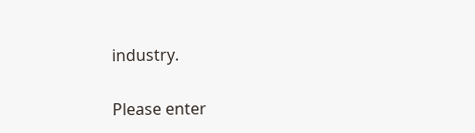industry.


Please enter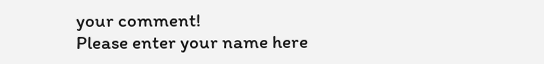your comment!
Please enter your name here